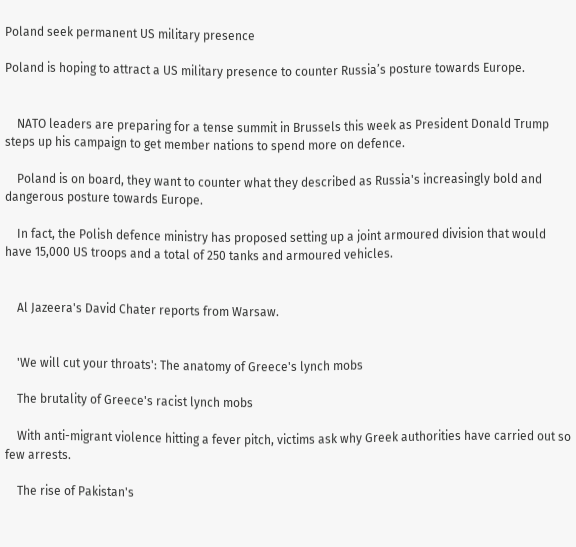Poland seek permanent US military presence

Poland is hoping to attract a US military presence to counter Russia’s posture towards Europe.


    NATO leaders are preparing for a tense summit in Brussels this week as President Donald Trump steps up his campaign to get member nations to spend more on defence.

    Poland is on board, they want to counter what they described as Russia's increasingly bold and dangerous posture towards Europe.

    In fact, the Polish defence ministry has proposed setting up a joint armoured division that would have 15,000 US troops and a total of 250 tanks and armoured vehicles.


    Al Jazeera's David Chater reports from Warsaw.


    'We will cut your throats': The anatomy of Greece's lynch mobs

    The brutality of Greece's racist lynch mobs

    With anti-migrant violence hitting a fever pitch, victims ask why Greek authorities have carried out so few arrests.

    The rise of Pakistan's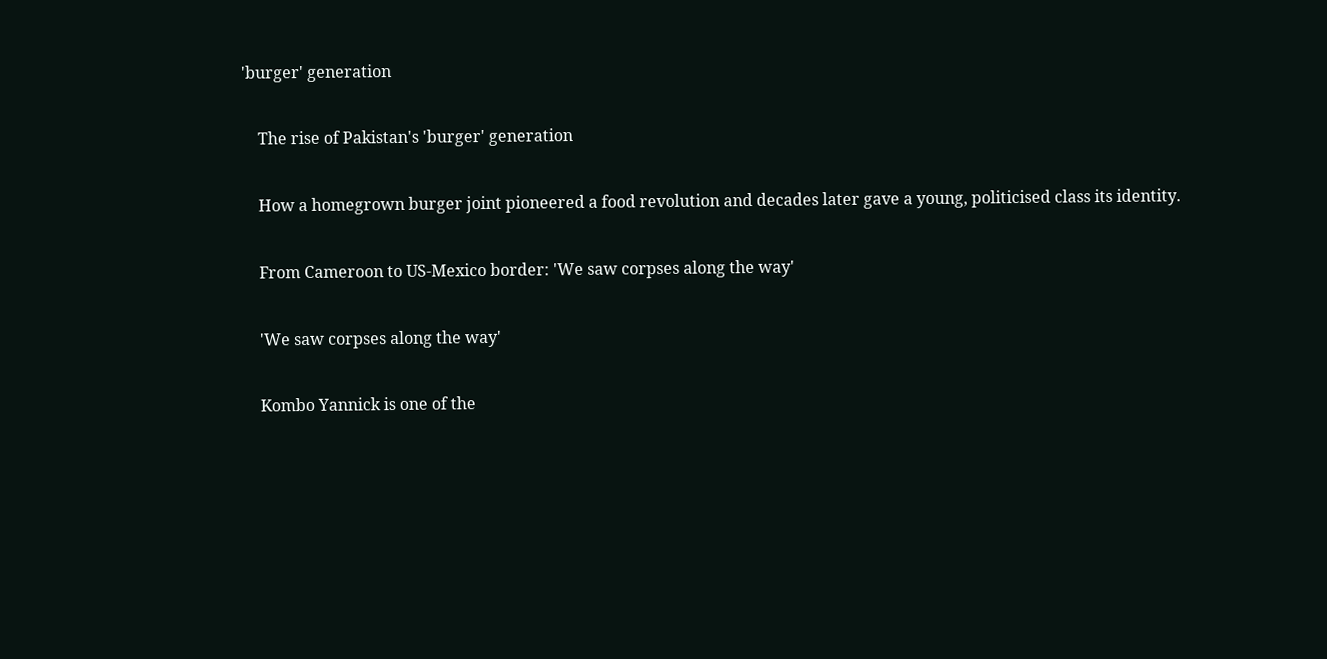'burger' generation

    The rise of Pakistan's 'burger' generation

    How a homegrown burger joint pioneered a food revolution and decades later gave a young, politicised class its identity.

    From Cameroon to US-Mexico border: 'We saw corpses along the way'

    'We saw corpses along the way'

    Kombo Yannick is one of the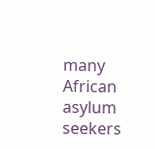many African asylum seekers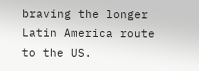braving the longer Latin America route to the US.